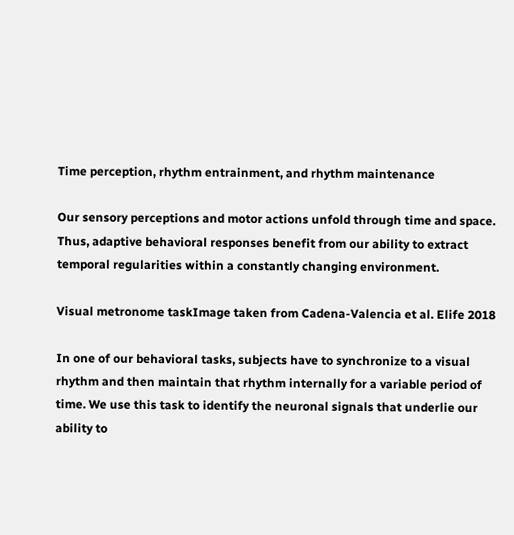Time perception, rhythm entrainment, and rhythm maintenance

Our sensory perceptions and motor actions unfold through time and space. Thus, adaptive behavioral responses benefit from our ability to extract temporal regularities within a constantly changing environment.

Visual metronome taskImage taken from Cadena-Valencia et al. Elife 2018

In one of our behavioral tasks, subjects have to synchronize to a visual rhythm and then maintain that rhythm internally for a variable period of time. We use this task to identify the neuronal signals that underlie our ability to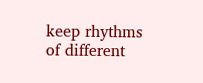keep rhythms of different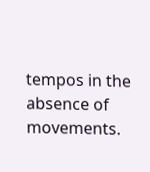tempos in the absence of movements.